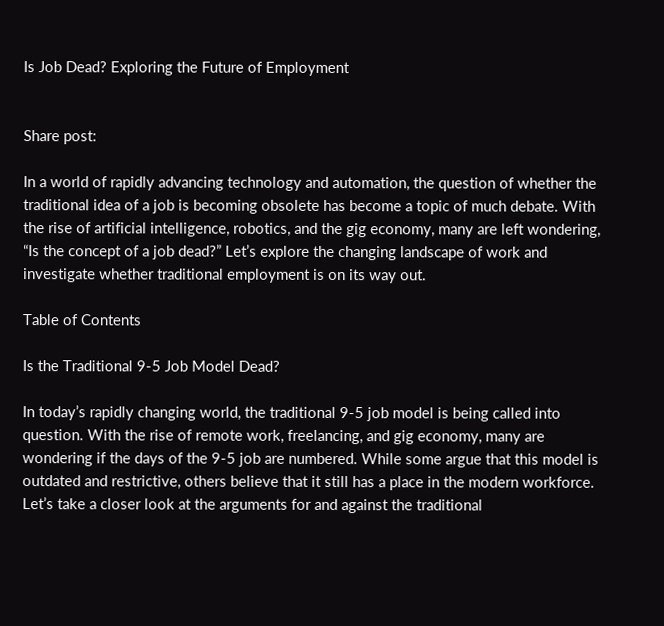Is Job Dead? Exploring the Future of Employment


Share post:

In a world of rapidly advancing technology and automation, the question of whether the traditional idea of a job is becoming obsolete has become a topic of much debate. With the rise of artificial intelligence, robotics, and the gig economy, many are left wondering, “Is the concept of a job dead?” Let’s explore the changing landscape of work and investigate whether traditional employment is on its way out.

Table of Contents

Is the Traditional 9-5 Job Model Dead?

In today’s rapidly changing world, the traditional 9-5 job model is being called into question. With the rise of remote work, freelancing, and gig economy, many are wondering if the days of the 9-5 job are numbered. While some argue that this model is outdated and restrictive, others believe that it still has a place in the modern workforce. Let’s take a closer look at the arguments for and against the traditional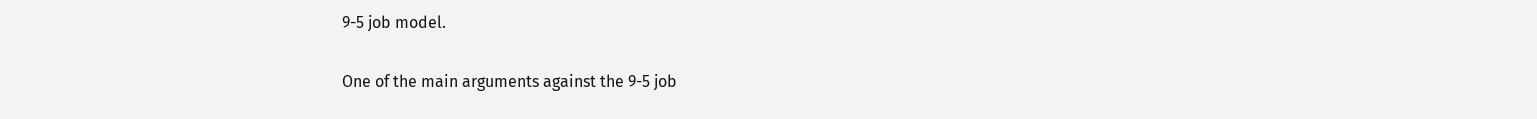9-5 job model.

One of the main arguments against the 9-5 job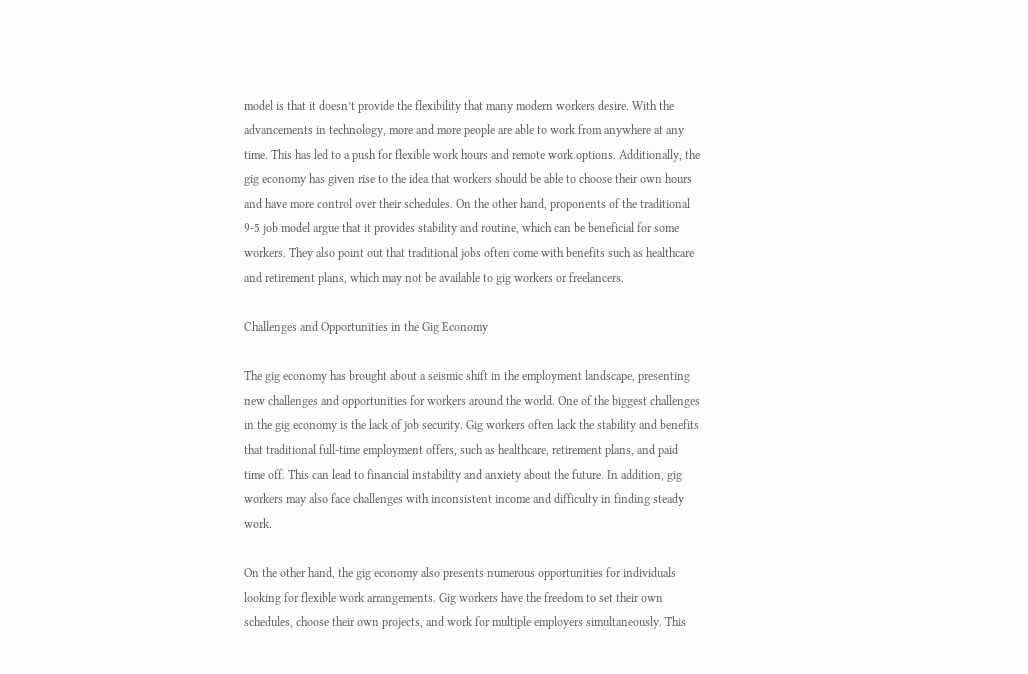model is that it doesn’t provide the flexibility that many modern workers desire. With the advancements in technology, more and more people are able to work from anywhere at any time. This has led to a push for flexible work hours and remote work options. Additionally, the gig economy has given rise to the idea that workers should be able to choose their own hours and have more control over their schedules. On the other hand, proponents of the traditional 9-5 job model argue that it provides stability and routine, which can be beneficial for some workers. They also point out that traditional jobs often come with benefits such as healthcare and retirement plans, which may not be available to gig workers or freelancers.

Challenges and Opportunities in the Gig Economy

The gig economy has brought about a seismic shift in the employment landscape, presenting new challenges and opportunities for workers around the world. One of the biggest challenges in the gig economy is the lack of job security. Gig workers often lack the stability and benefits that traditional full-time employment offers, such as healthcare, retirement plans, and paid time off. This can lead to financial instability and anxiety about the future. In addition, gig workers may also face challenges with inconsistent income and difficulty in finding steady work.

On the other hand, the gig economy also presents numerous opportunities for individuals looking for flexible work arrangements. Gig workers have the freedom to set their own schedules, choose their own projects, and work for multiple employers simultaneously. This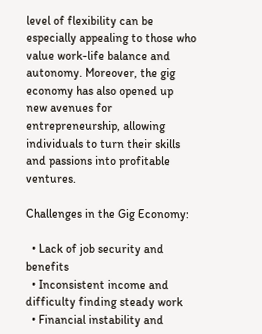level of flexibility can be especially appealing to those who value work-life balance and autonomy. Moreover, the gig economy has also opened up new avenues for entrepreneurship, allowing individuals to turn their skills and passions into profitable ventures.

Challenges in the Gig Economy:

  • Lack of job security and benefits
  • Inconsistent income and difficulty finding steady work
  • Financial instability and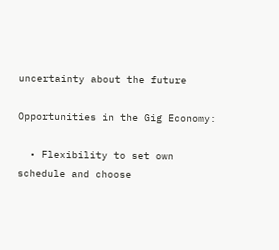uncertainty about the future

Opportunities in the Gig Economy:

  • Flexibility to set own schedule and choose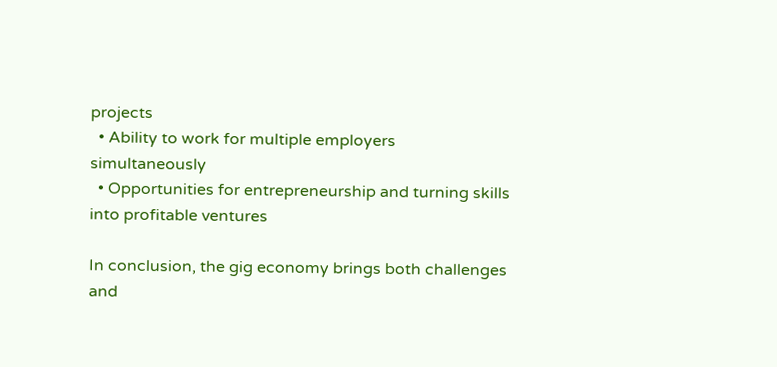projects
  • Ability to work for multiple employers simultaneously
  • Opportunities for entrepreneurship and turning skills into profitable ventures

In conclusion, the gig economy brings both challenges and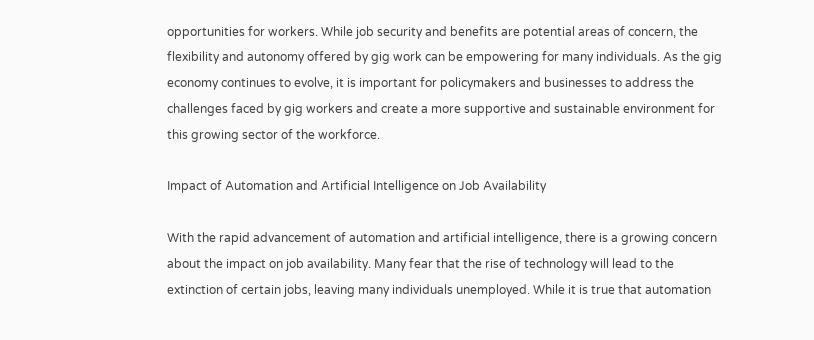opportunities for workers. While job security and benefits are potential areas of concern, the flexibility and autonomy offered by gig work can be empowering for many individuals. As the gig economy continues to evolve, it is important for policymakers and businesses to address the challenges faced by gig workers and create a more supportive and sustainable environment for this growing sector of the workforce.

Impact of Automation and Artificial Intelligence on Job Availability

With the rapid advancement of automation and artificial intelligence, there is a growing concern about the impact on job availability. Many fear that the rise of technology will lead to the extinction of certain jobs, leaving many individuals unemployed. While it is true that automation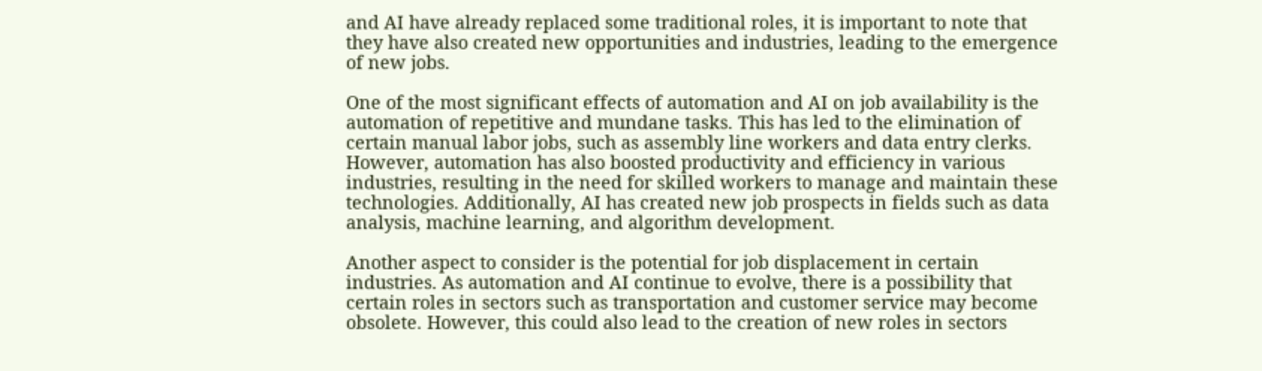and AI have already replaced some traditional roles, it is important to note that they have also created new opportunities and industries, leading to the emergence of new jobs.

One of the most significant effects of automation and AI on job availability is the automation of repetitive and mundane tasks. This has led to the elimination of certain manual labor jobs, such as assembly line workers and data entry clerks. However, automation has also boosted productivity and efficiency in various industries, resulting in the need for skilled workers to manage and maintain these technologies. Additionally, AI has created new job prospects in fields such as data analysis, machine learning, and algorithm development.

Another aspect to consider is the potential for job displacement in certain industries. As automation and AI continue to evolve, there is a possibility that certain roles in sectors such as transportation and customer service may become obsolete. However, this could also lead to the creation of new roles in sectors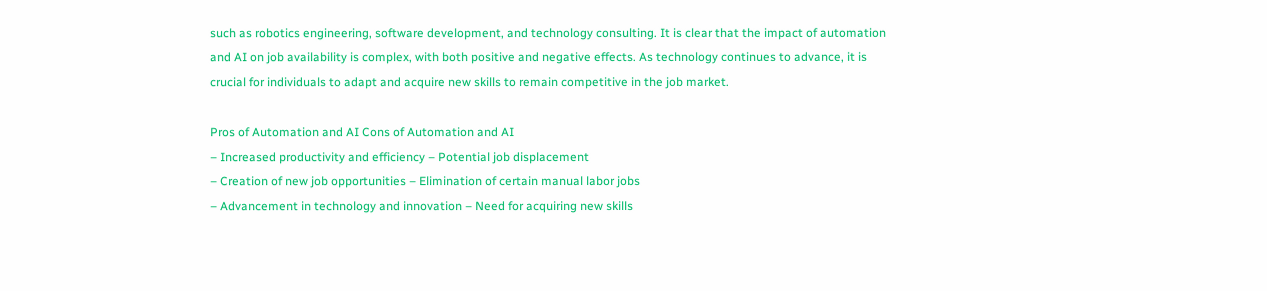such as robotics engineering, software development, and technology consulting. It is clear that the impact of automation and AI on job availability is complex, with both positive and negative effects. As technology continues to advance, it is crucial for individuals to adapt and acquire new skills to remain competitive in the job market.

Pros of Automation and AI Cons of Automation and AI
– Increased productivity and efficiency – Potential job displacement
– Creation of new job opportunities – Elimination of certain manual labor jobs
– Advancement in technology and innovation – Need for acquiring new skills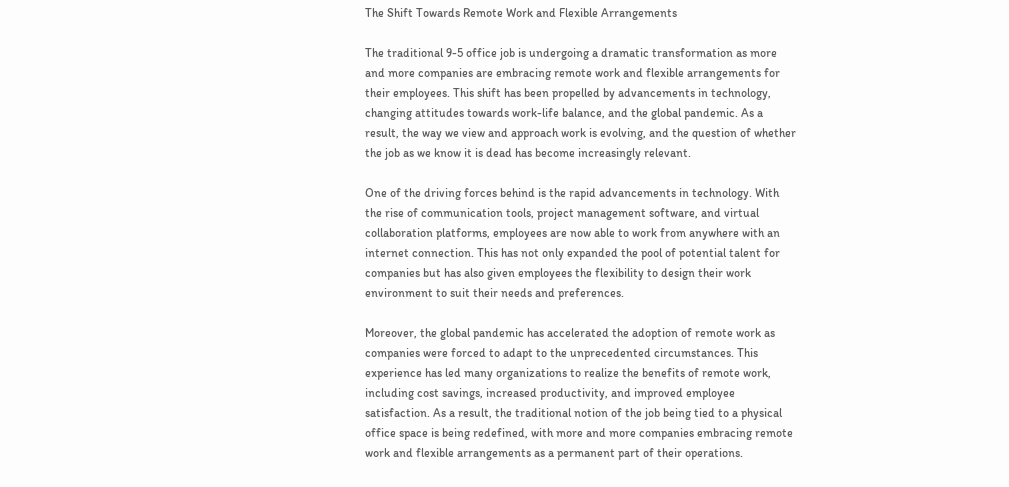The Shift Towards Remote Work and Flexible Arrangements

The traditional 9-5 office job is undergoing a dramatic transformation as more and more companies are embracing remote work and flexible arrangements for their employees. This shift has been propelled by advancements in technology, changing attitudes towards work-life balance, and the global pandemic. As a result, the way we view and approach work is evolving, and the question of whether the job as we know it is dead has become increasingly relevant.

One of the driving forces behind is the rapid advancements in technology. With the rise of communication tools, project management software, and virtual collaboration platforms, employees are now able to work from anywhere with an internet connection. This has not only expanded the pool of potential talent for companies but has also given employees the flexibility to design their work environment to suit their needs and preferences.

Moreover, the global pandemic has accelerated the adoption of remote work as companies were forced to adapt to the unprecedented circumstances. This experience has led many organizations to realize the benefits of remote work, including cost savings, increased productivity, and improved employee satisfaction. As a result, the traditional notion of the job being tied to a physical office space is being redefined, with more and more companies embracing remote work and flexible arrangements as a permanent part of their operations.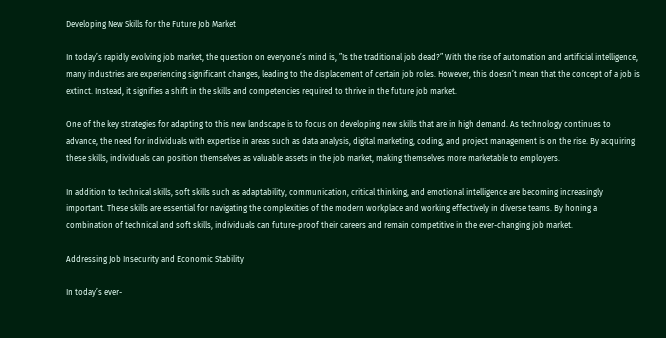Developing New Skills for the Future Job Market

In today’s rapidly evolving job market, the question on everyone’s mind is, ”Is the traditional job dead?” With the rise of automation and artificial intelligence, many industries are experiencing significant changes, leading to the displacement of certain job roles. However, this doesn’t mean that the concept of a job is extinct. Instead, it signifies a shift in the skills and competencies required to thrive in the future job market.

One of the key strategies for adapting to this new landscape is to focus on developing new skills that are in high demand. As technology continues to advance, the need for individuals with expertise in areas such as data analysis, digital marketing, coding, and project management is on the rise. By acquiring these skills, individuals can position themselves as valuable assets in the job market, making themselves more marketable to employers.

In addition to technical skills, soft skills such as adaptability, communication, critical thinking, and emotional intelligence are becoming increasingly important. These skills are essential for navigating the complexities of the modern workplace and working effectively in diverse teams. By honing a combination of technical and soft skills, individuals can future-proof their careers and remain competitive in the ever-changing job market.

Addressing Job Insecurity and Economic Stability

In today’s ever-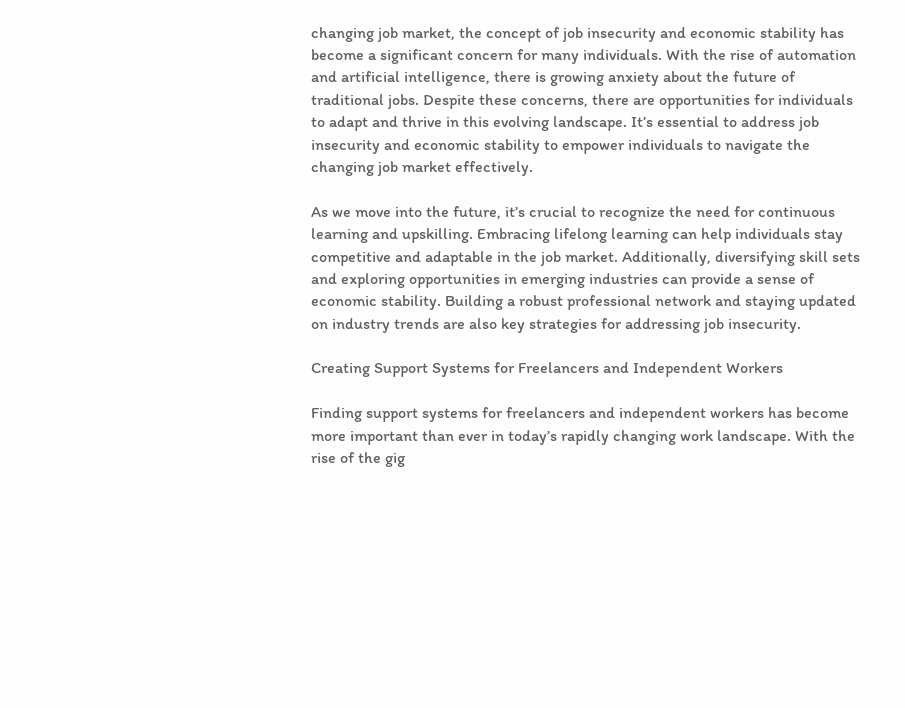changing job market, the concept of job insecurity and economic stability has become a significant concern for many individuals. With the rise of automation and artificial intelligence, there is growing anxiety about the future of traditional jobs. Despite these concerns, there are opportunities for individuals to adapt and thrive in this evolving landscape. It’s essential to address job insecurity and economic stability to empower individuals to navigate the changing job market effectively.

As we move into the future, it’s crucial to recognize the need for continuous learning and upskilling. Embracing lifelong learning can help individuals stay competitive and adaptable in the job market. Additionally, diversifying skill sets and exploring opportunities in emerging industries can provide a sense of economic stability. Building a robust professional network and staying updated on industry trends are also key strategies for addressing job insecurity.

Creating Support Systems for Freelancers and Independent Workers

Finding support systems for freelancers and independent workers has become more important than ever in today’s rapidly changing work landscape. With the rise of the gig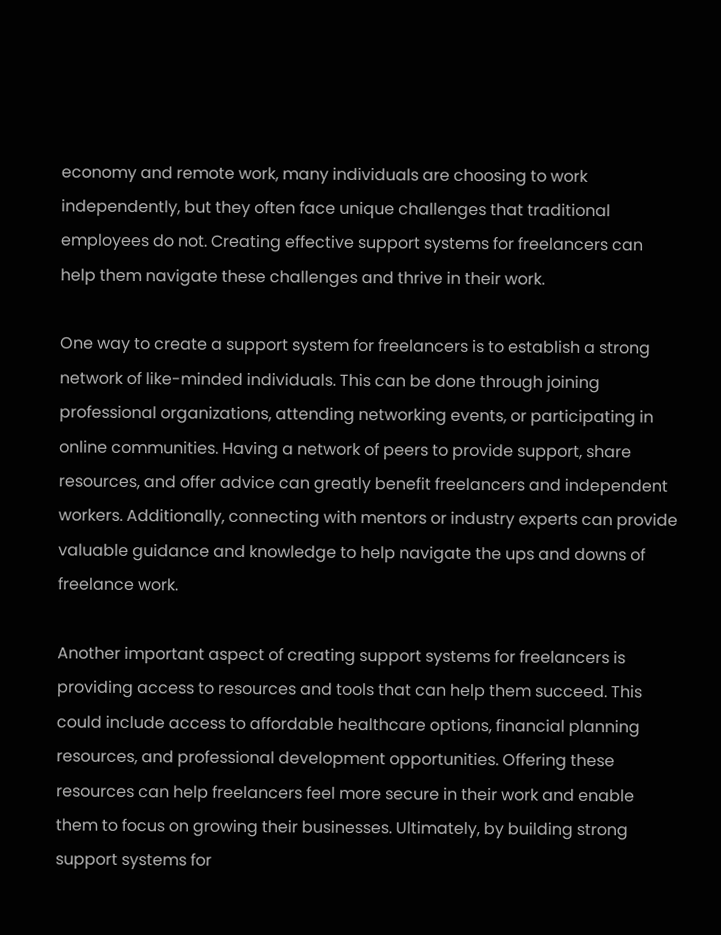economy and remote work, many individuals are choosing to work independently, but they often face unique challenges that traditional employees do not. Creating effective support systems for freelancers can help them navigate these challenges and thrive in their work.

One way to create a support system for freelancers is to establish a strong network of like-minded individuals. This can be done through joining professional organizations, attending networking events, or participating in online communities. Having a network of peers to provide support, share resources, and offer advice can greatly benefit freelancers and independent workers. Additionally, connecting with mentors or industry experts can provide valuable guidance and knowledge to help navigate the ups and downs of freelance work.

Another important aspect of creating support systems for freelancers is providing access to resources and tools that can help them succeed. This could include access to affordable healthcare options, financial planning resources, and professional development opportunities. Offering these resources can help freelancers feel more secure in their work and enable them to focus on growing their businesses. Ultimately, by building strong support systems for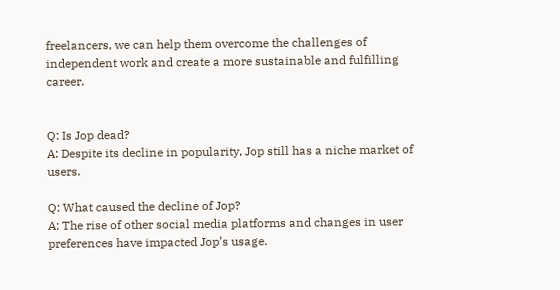freelancers, we can help them overcome the challenges of independent work and create a more sustainable and fulfilling career.


Q: Is Jop dead?
A: Despite its decline in popularity, Jop still has a niche market of users.

Q: What caused the decline of Jop?
A: The rise of other social media platforms and changes in user preferences have impacted Jop’s usage.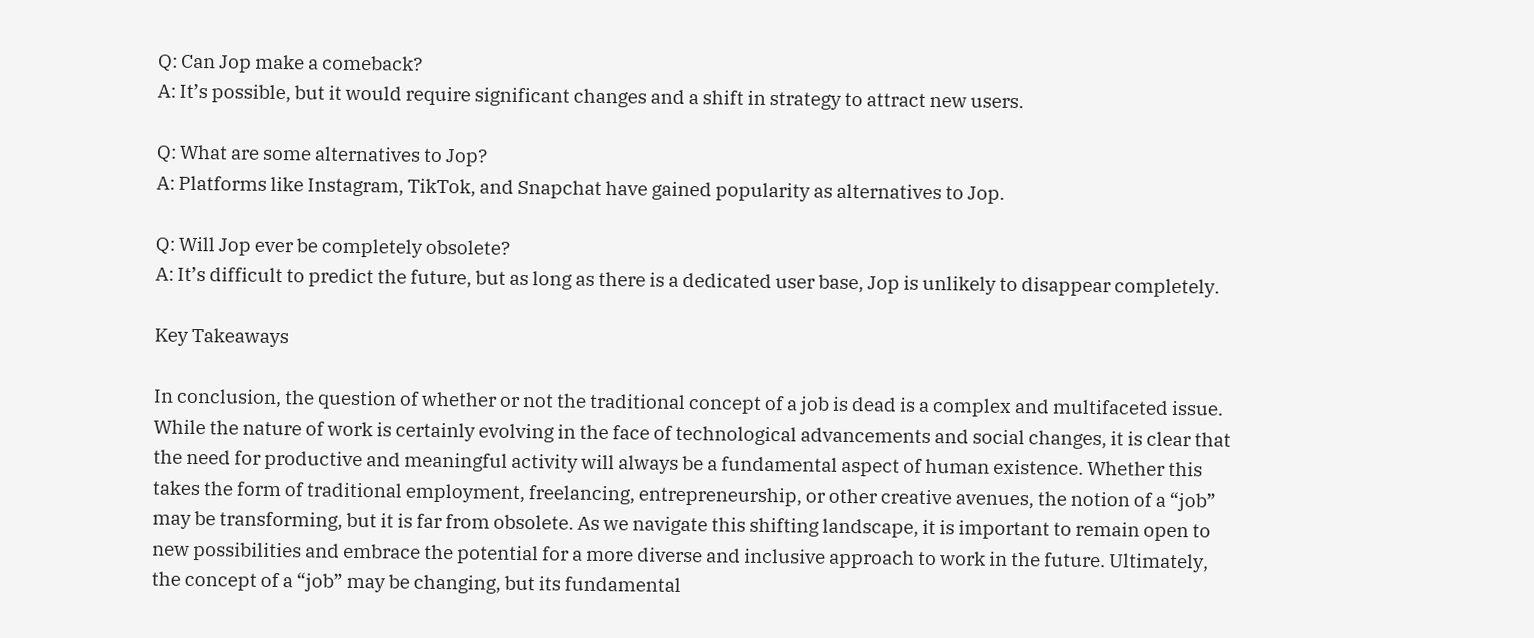Q: Can Jop make a comeback?
A: It’s possible, but it would require significant changes and a shift in strategy to attract new users.

Q: What are some alternatives to Jop?
A: Platforms like Instagram, TikTok, and Snapchat have gained popularity as alternatives to Jop.

Q: Will Jop ever be completely obsolete?
A: It’s difficult to predict the future, but as long as there is a dedicated user base, Jop is unlikely to disappear completely.

Key Takeaways

In conclusion, the question of whether or not the traditional concept of a job is dead is a complex and multifaceted issue. While the nature of work is certainly evolving in the face of technological advancements and social changes, it is clear that the need for productive and meaningful activity will always be a fundamental aspect of human existence. Whether this takes the form of traditional employment, freelancing, entrepreneurship, or other creative avenues, the notion of a “job” may be transforming, but it is far from obsolete. As we navigate this shifting landscape, it is important to remain open to new possibilities and embrace the potential for a more diverse and inclusive approach to work in the future. Ultimately, the concept of a “job” may be changing, but its fundamental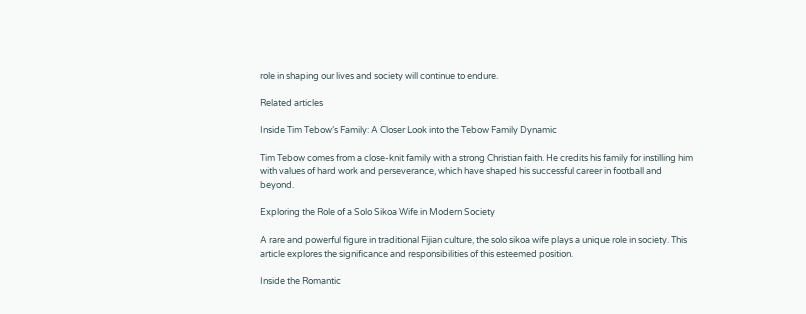role in shaping our lives and society will continue to endure.

Related articles

Inside Tim Tebow’s Family: A Closer Look into the Tebow Family Dynamic

Tim Tebow comes from a close-knit family with a strong Christian faith. He credits his family for instilling him with values of hard work and perseverance, which have shaped his successful career in football and beyond.

Exploring the Role of a Solo Sikoa Wife in Modern Society

A rare and powerful figure in traditional Fijian culture, the solo sikoa wife plays a unique role in society. This article explores the significance and responsibilities of this esteemed position.

Inside the Romantic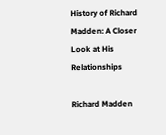History of Richard Madden: A Closer Look at His Relationships

Richard Madden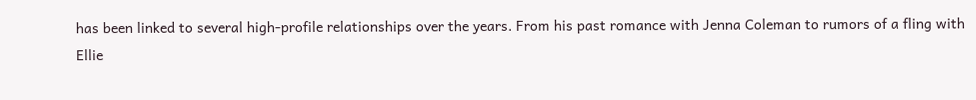has been linked to several high-profile relationships over the years. From his past romance with Jenna Coleman to rumors of a fling with Ellie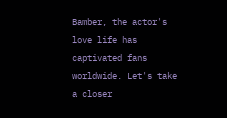Bamber, the actor's love life has captivated fans worldwide. Let's take a closer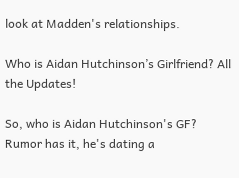look at Madden's relationships.

Who is Aidan Hutchinson’s Girlfriend? All the Updates!

So, who is Aidan Hutchinson's GF? Rumor has it, he's dating a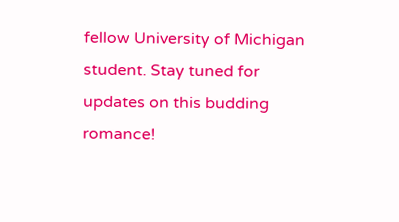fellow University of Michigan student. Stay tuned for updates on this budding romance!